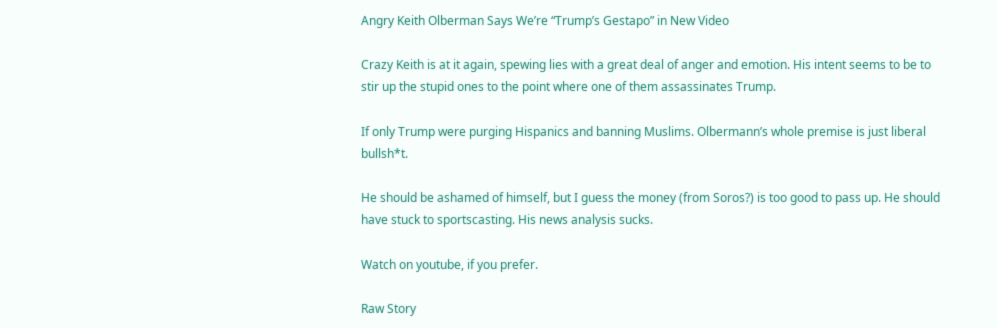Angry Keith Olberman Says We’re “Trump’s Gestapo” in New Video

Crazy Keith is at it again, spewing lies with a great deal of anger and emotion. His intent seems to be to stir up the stupid ones to the point where one of them assassinates Trump.

If only Trump were purging Hispanics and banning Muslims. Olbermann’s whole premise is just liberal bullsh*t.

He should be ashamed of himself, but I guess the money (from Soros?) is too good to pass up. He should have stuck to sportscasting. His news analysis sucks.

Watch on youtube, if you prefer.

Raw Story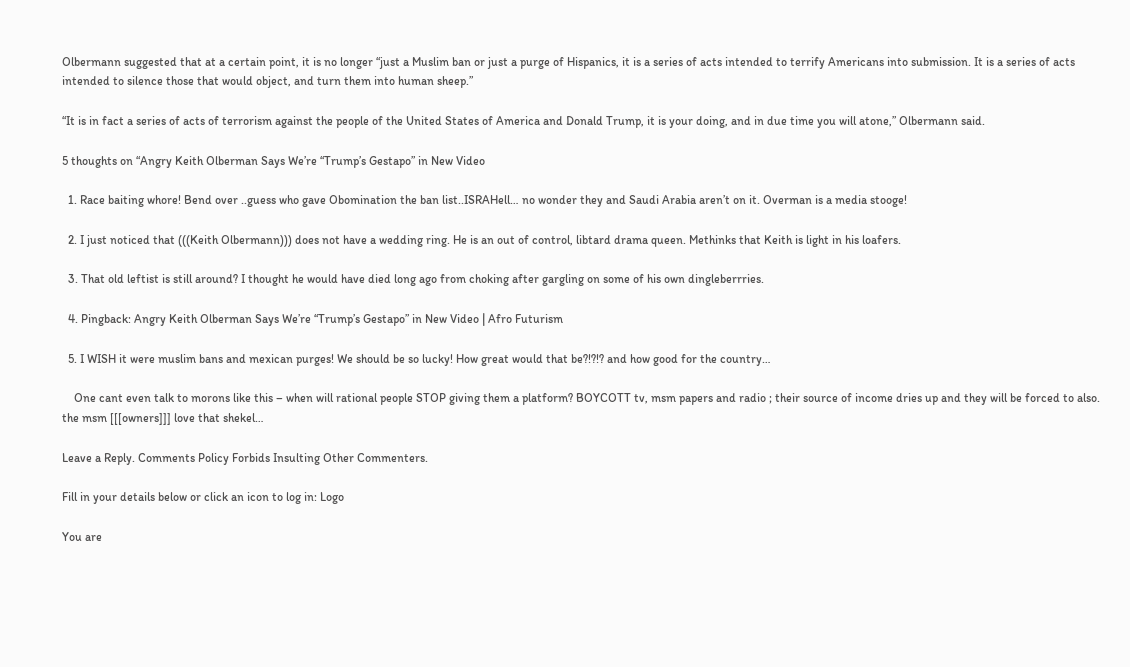Olbermann suggested that at a certain point, it is no longer “just a Muslim ban or just a purge of Hispanics, it is a series of acts intended to terrify Americans into submission. It is a series of acts intended to silence those that would object, and turn them into human sheep.”

“It is in fact a series of acts of terrorism against the people of the United States of America and Donald Trump, it is your doing, and in due time you will atone,” Olbermann said.

5 thoughts on “Angry Keith Olberman Says We’re “Trump’s Gestapo” in New Video

  1. Race baiting whore! Bend over ..guess who gave Obomination the ban list..ISRAHell… no wonder they and Saudi Arabia aren’t on it. Overman is a media stooge!

  2. I just noticed that (((Keith Olbermann))) does not have a wedding ring. He is an out of control, libtard drama queen. Methinks that Keith is light in his loafers.

  3. That old leftist is still around? I thought he would have died long ago from choking after gargling on some of his own dingleberrries.

  4. Pingback: Angry Keith Olberman Says We’re “Trump’s Gestapo” in New Video | Afro Futurism

  5. I WISH it were muslim bans and mexican purges! We should be so lucky! How great would that be?!?!? and how good for the country…

    One cant even talk to morons like this – when will rational people STOP giving them a platform? BOYCOTT tv, msm papers and radio ; their source of income dries up and they will be forced to also. the msm [[[owners]]] love that shekel…

Leave a Reply. Comments Policy Forbids Insulting Other Commenters.

Fill in your details below or click an icon to log in: Logo

You are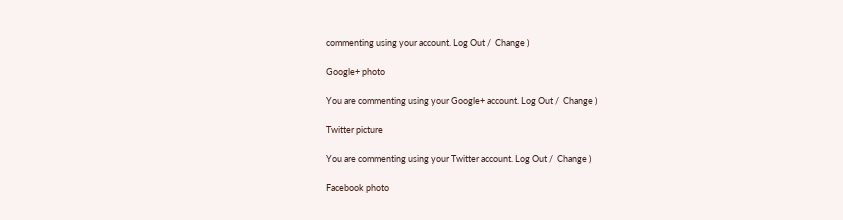commenting using your account. Log Out /  Change )

Google+ photo

You are commenting using your Google+ account. Log Out /  Change )

Twitter picture

You are commenting using your Twitter account. Log Out /  Change )

Facebook photo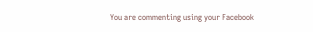You are commenting using your Facebook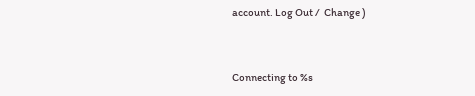account. Log Out /  Change )


Connecting to %s